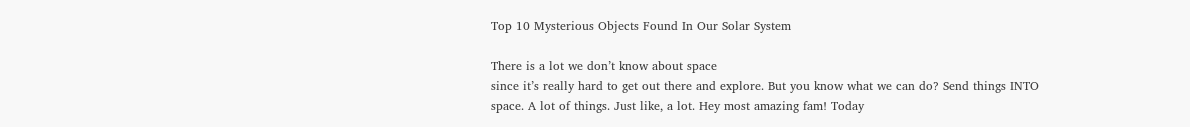Top 10 Mysterious Objects Found In Our Solar System

There is a lot we don’t know about space
since it’s really hard to get out there and explore. But you know what we can do? Send things INTO space. A lot of things. Just like, a lot. Hey most amazing fam! Today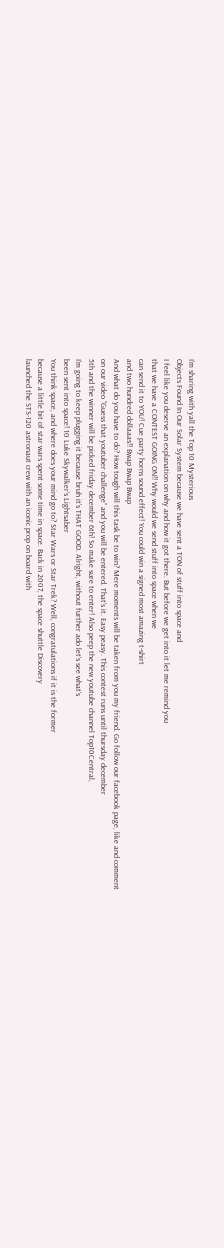I’m sharing with yall the Top 10 Mysterious
Objects Found In Our Solar System because we have sent a TON of stuff into space and
I feel like you deserve an explanation on why and how it got there. But before we get into it let me remind you
that we have a CONTEST GOING ON!! Why would we send stuff into space when we
can send it to YOU! Cue party horns sound effect! You could win a signed most amazing t-shirt
and two hundred dollaaas!! Bwap Bwap Bwap
And what do you have to do? How tough will this task be to win? Mere moments will be taken from you my friend. Go follow our facebook page, like and comment
on our video “Guess that youtuber challenge” and you will be entered. That’s it. Easy peasy. This contest runs until thursday december
5th and the winner will be picked friday december 6th! So make sure to enter! Also peep the new youtube channel Top10Central,
I’m going to keep plugging it because bruh it’s THAT GOOD. Alright, without further ado let’s see what’s
been sent into space! 10 Luke Skywalker’s Lightsaber
You think space, and where does your mind go to? Star Wars or Star Trek? Well, congratulations if it is the former
because a little bit of star wars spent some time in space. Back in 2007, the space shuttle Discovery
launched the STS-120 astronaut crew with an iconic prop on board with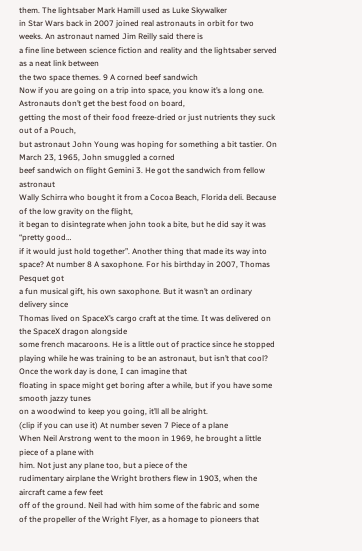them. The lightsaber Mark Hamill used as Luke Skywalker
in Star Wars back in 2007 joined real astronauts in orbit for two weeks. An astronaut named Jim Reilly said there is
a fine line between science fiction and reality and the lightsaber served as a neat link between
the two space themes. 9 A corned beef sandwich
Now if you are going on a trip into space, you know it’s a long one. Astronauts don’t get the best food on board,
getting the most of their food freeze-dried or just nutrients they suck out of a Pouch,
but astronaut John Young was hoping for something a bit tastier. On March 23, 1965, John smuggled a corned
beef sandwich on flight Gemini 3. He got the sandwich from fellow astronaut
Wally Schirra who bought it from a Cocoa Beach, Florida deli. Because of the low gravity on the flight,
it began to disintegrate when john took a bite, but he did say it was “pretty good…
if it would just hold together”. Another thing that made its way into space? At number 8 A saxophone. For his birthday in 2007, Thomas Pesquet got
a fun musical gift, his own saxophone. But it wasn’t an ordinary delivery since
Thomas lived on SpaceX’s cargo craft at the time. It was delivered on the SpaceX dragon alongside
some french macaroons. He is a little out of practice since he stopped
playing while he was training to be an astronaut, but isn’t that cool? Once the work day is done, I can imagine that
floating in space might get boring after a while, but if you have some smooth jazzy tunes
on a woodwind to keep you going, it’ll all be alright.
(clip if you can use it) At number seven 7 Piece of a plane
When Neil Arstrong went to the moon in 1969, he brought a little piece of a plane with
him. Not just any plane too, but a piece of the
rudimentary airplane the Wright brothers flew in 1903, when the aircraft came a few feet
off of the ground. Neil had with him some of the fabric and some
of the propeller of the Wright Flyer, as a homage to pioneers that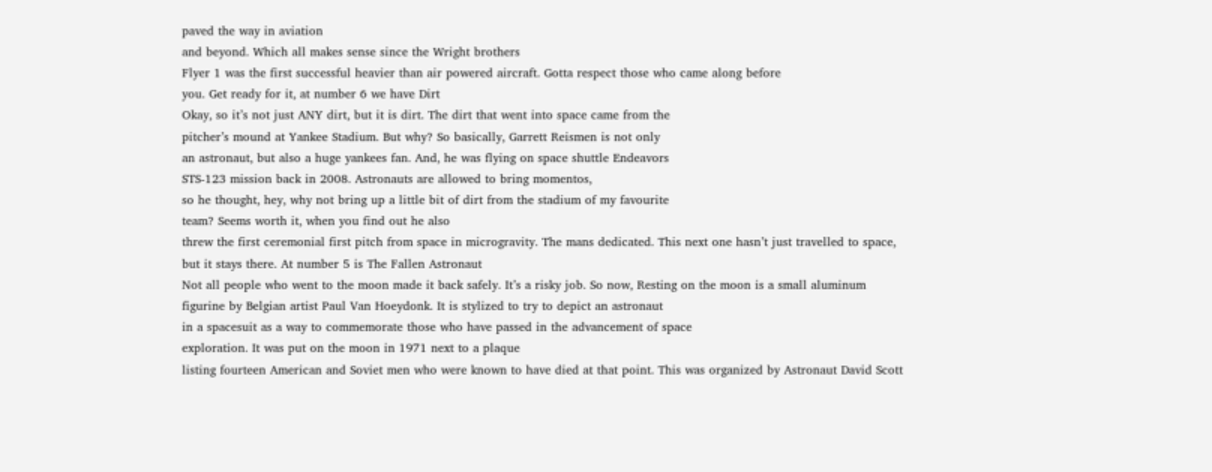paved the way in aviation
and beyond. Which all makes sense since the Wright brothers
Flyer 1 was the first successful heavier than air powered aircraft. Gotta respect those who came along before
you. Get ready for it, at number 6 we have Dirt
Okay, so it’s not just ANY dirt, but it is dirt. The dirt that went into space came from the
pitcher’s mound at Yankee Stadium. But why? So basically, Garrett Reismen is not only
an astronaut, but also a huge yankees fan. And, he was flying on space shuttle Endeavors
STS-123 mission back in 2008. Astronauts are allowed to bring momentos,
so he thought, hey, why not bring up a little bit of dirt from the stadium of my favourite
team? Seems worth it, when you find out he also
threw the first ceremonial first pitch from space in microgravity. The mans dedicated. This next one hasn’t just travelled to space,
but it stays there. At number 5 is The Fallen Astronaut
Not all people who went to the moon made it back safely. It’s a risky job. So now, Resting on the moon is a small aluminum
figurine by Belgian artist Paul Van Hoeydonk. It is stylized to try to depict an astronaut
in a spacesuit as a way to commemorate those who have passed in the advancement of space
exploration. It was put on the moon in 1971 next to a plaque
listing fourteen American and Soviet men who were known to have died at that point. This was organized by Astronaut David Scott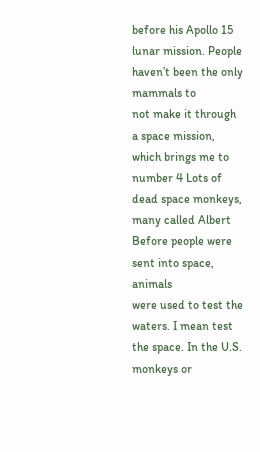before his Apollo 15 lunar mission. People haven’t been the only mammals to
not make it through a space mission, which brings me to number 4 Lots of dead space monkeys,
many called Albert Before people were sent into space, animals
were used to test the waters. I mean test the space. In the U.S. monkeys or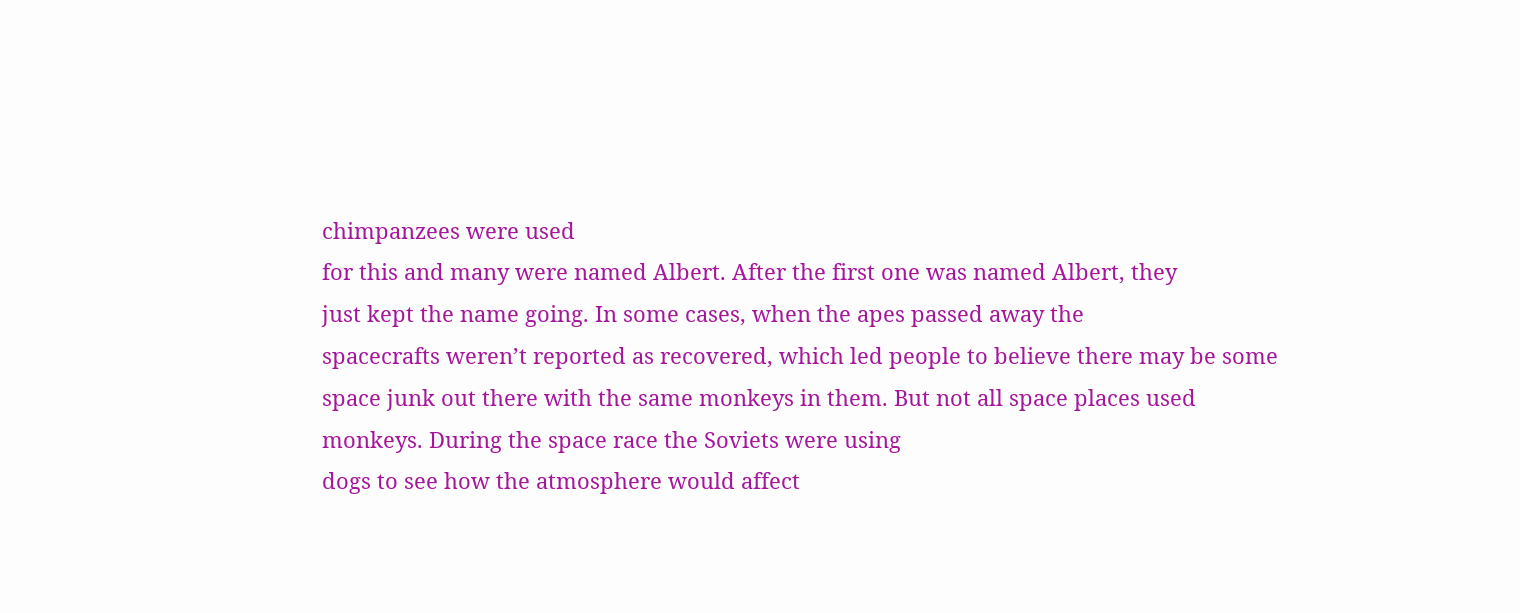chimpanzees were used
for this and many were named Albert. After the first one was named Albert, they
just kept the name going. In some cases, when the apes passed away the
spacecrafts weren’t reported as recovered, which led people to believe there may be some
space junk out there with the same monkeys in them. But not all space places used monkeys. During the space race the Soviets were using
dogs to see how the atmosphere would affect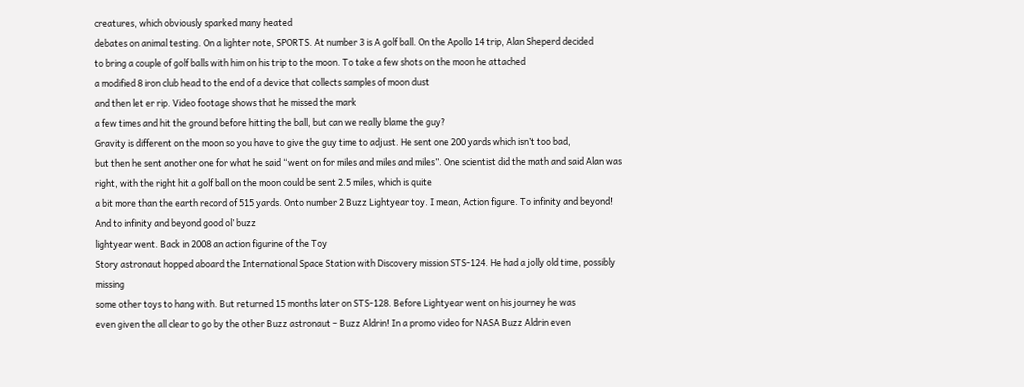creatures, which obviously sparked many heated
debates on animal testing. On a lighter note, SPORTS. At number 3 is A golf ball. On the Apollo 14 trip, Alan Sheperd decided
to bring a couple of golf balls with him on his trip to the moon. To take a few shots on the moon he attached
a modified 8 iron club head to the end of a device that collects samples of moon dust
and then let er rip. Video footage shows that he missed the mark
a few times and hit the ground before hitting the ball, but can we really blame the guy?
Gravity is different on the moon so you have to give the guy time to adjust. He sent one 200 yards which isn’t too bad,
but then he sent another one for what he said “went on for miles and miles and miles”. One scientist did the math and said Alan was
right, with the right hit a golf ball on the moon could be sent 2.5 miles, which is quite
a bit more than the earth record of 515 yards. Onto number 2 Buzz Lightyear toy. I mean, Action figure. To infinity and beyond! And to infinity and beyond good ol’ buzz
lightyear went. Back in 2008 an action figurine of the Toy
Story astronaut hopped aboard the International Space Station with Discovery mission STS-124. He had a jolly old time, possibly missing
some other toys to hang with. But returned 15 months later on STS-128. Before Lightyear went on his journey he was
even given the all clear to go by the other Buzz astronaut – Buzz Aldrin! In a promo video for NASA Buzz Aldrin even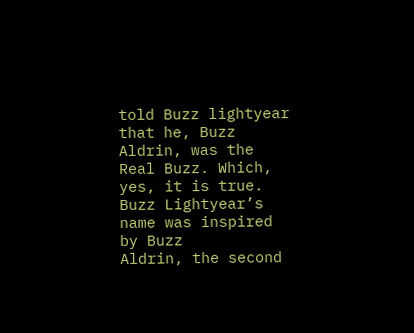told Buzz lightyear that he, Buzz Aldrin, was the Real Buzz. Which, yes, it is true. Buzz Lightyear’s name was inspired by Buzz
Aldrin, the second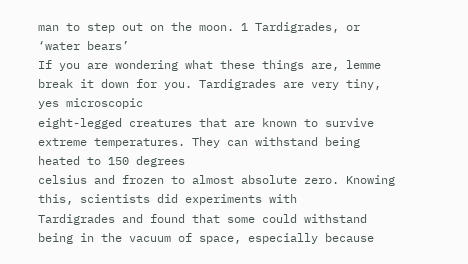man to step out on the moon. 1 Tardigrades, or ‘water bears’
If you are wondering what these things are, lemme break it down for you. Tardigrades are very tiny, yes microscopic
eight-legged creatures that are known to survive extreme temperatures. They can withstand being heated to 150 degrees
celsius and frozen to almost absolute zero. Knowing this, scientists did experiments with
Tardigrades and found that some could withstand being in the vacuum of space, especially because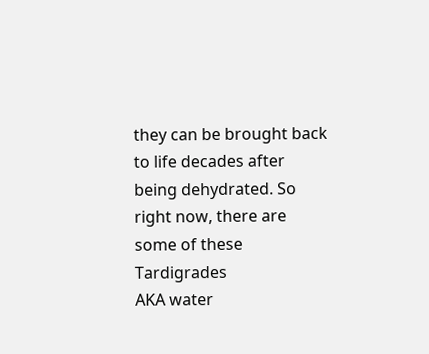they can be brought back to life decades after being dehydrated. So right now, there are some of these Tardigrades
AKA water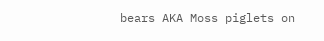bears AKA Moss piglets on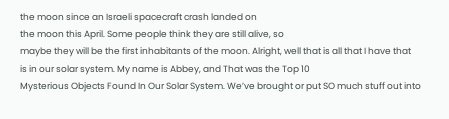the moon since an Israeli spacecraft crash landed on
the moon this April. Some people think they are still alive, so
maybe they will be the first inhabitants of the moon. Alright, well that is all that I have that
is in our solar system. My name is Abbey, and That was the Top 10
Mysterious Objects Found In Our Solar System. We’ve brought or put SO much stuff out into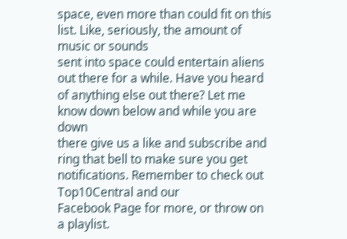space, even more than could fit on this list. Like, seriously, the amount of music or sounds
sent into space could entertain aliens out there for a while. Have you heard of anything else out there? Let me know down below and while you are down
there give us a like and subscribe and ring that bell to make sure you get notifications. Remember to check out Top10Central and our
Facebook Page for more, or throw on a playlist.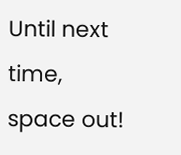Until next time, space out!